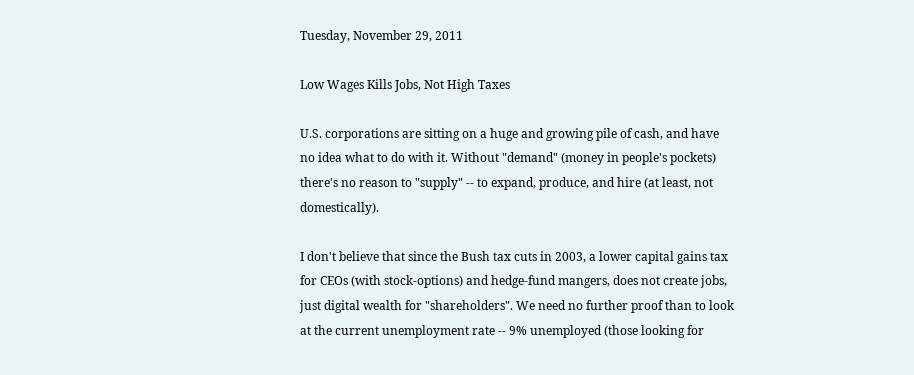Tuesday, November 29, 2011

Low Wages Kills Jobs, Not High Taxes

U.S. corporations are sitting on a huge and growing pile of cash, and have no idea what to do with it. Without "demand" (money in people's pockets) there's no reason to "supply" -- to expand, produce, and hire (at least, not domestically).

I don't believe that since the Bush tax cuts in 2003, a lower capital gains tax for CEOs (with stock-options) and hedge-fund mangers, does not create jobs, just digital wealth for "shareholders". We need no further proof than to look at the current unemployment rate -- 9% unemployed (those looking for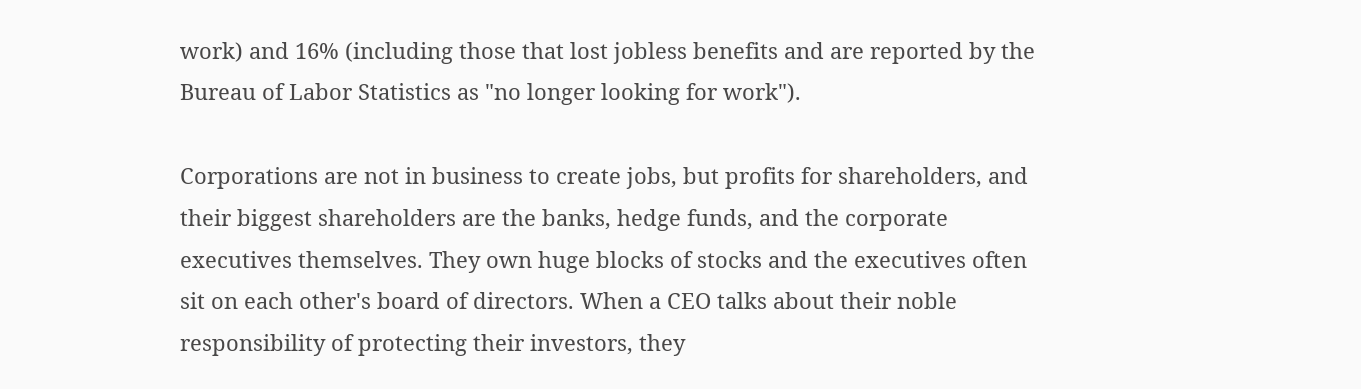work) and 16% (including those that lost jobless benefits and are reported by the Bureau of Labor Statistics as "no longer looking for work").

Corporations are not in business to create jobs, but profits for shareholders, and their biggest shareholders are the banks, hedge funds, and the corporate executives themselves. They own huge blocks of stocks and the executives often sit on each other's board of directors. When a CEO talks about their noble responsibility of protecting their investors, they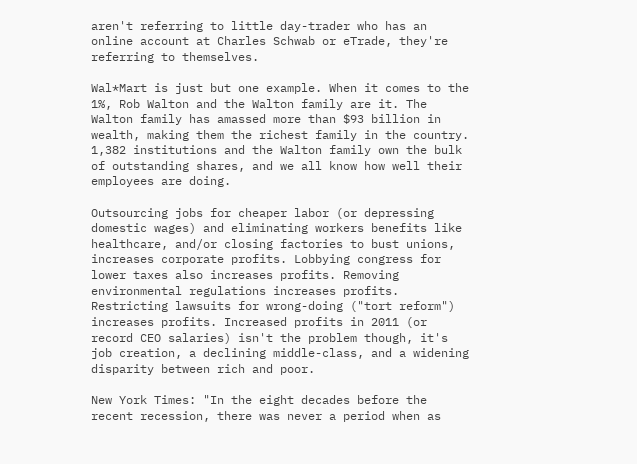aren't referring to little day-trader who has an online account at Charles Schwab or eTrade, they're referring to themselves.

Wal*Mart is just but one example. When it comes to the 1%, Rob Walton and the Walton family are it. The Walton family has amassed more than $93 billion in wealth, making them the richest family in the country. 1,382 institutions and the Walton family own the bulk of outstanding shares, and we all know how well their employees are doing.

Outsourcing jobs for cheaper labor (or depressing domestic wages) and eliminating workers benefits like healthcare, and/or closing factories to bust unions, increases corporate profits. Lobbying congress for lower taxes also increases profits. Removing environmental regulations increases profits. Restricting lawsuits for wrong-doing ("tort reform") increases profits. Increased profits in 2011 (or record CEO salaries) isn't the problem though, it's job creation, a declining middle-class, and a widening disparity between rich and poor.

New York Times: "In the eight decades before the recent recession, there was never a period when as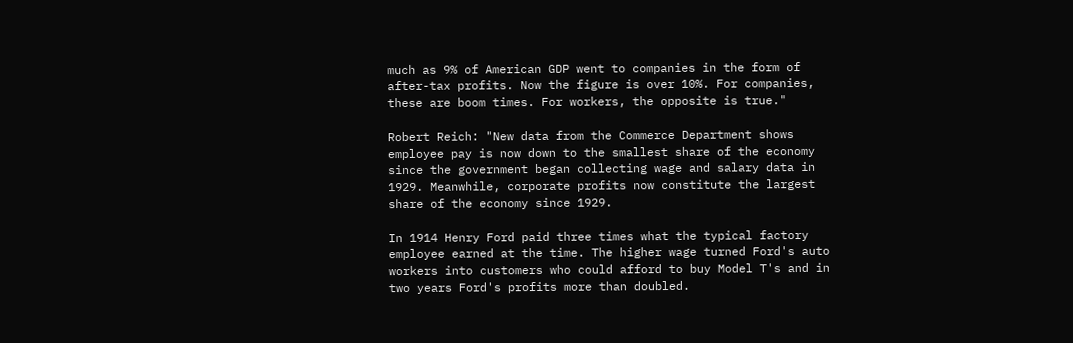much as 9% of American GDP went to companies in the form of after-tax profits. Now the figure is over 10%. For companies, these are boom times. For workers, the opposite is true."

Robert Reich: "New data from the Commerce Department shows employee pay is now down to the smallest share of the economy since the government began collecting wage and salary data in 1929. Meanwhile, corporate profits now constitute the largest share of the economy since 1929.

In 1914 Henry Ford paid three times what the typical factory employee earned at the time. The higher wage turned Ford's auto workers into customers who could afford to buy Model T's and in two years Ford's profits more than doubled.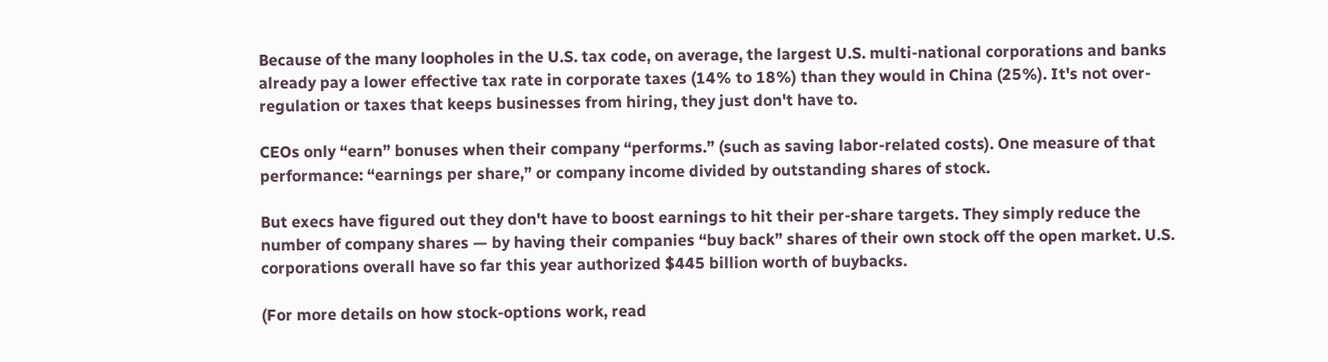Because of the many loopholes in the U.S. tax code, on average, the largest U.S. multi-national corporations and banks already pay a lower effective tax rate in corporate taxes (14% to 18%) than they would in China (25%). It's not over-regulation or taxes that keeps businesses from hiring, they just don't have to.

CEOs only “earn” bonuses when their company “performs.” (such as saving labor-related costs). One measure of that performance: “earnings per share,” or company income divided by outstanding shares of stock.

But execs have figured out they don't have to boost earnings to hit their per-share targets. They simply reduce the number of company shares — by having their companies “buy back” shares of their own stock off the open market. U.S. corporations overall have so far this year authorized $445 billion worth of buybacks.

(For more details on how stock-options work, read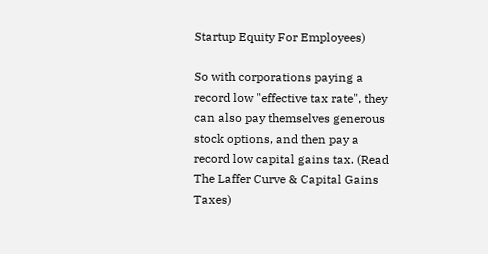Startup Equity For Employees)

So with corporations paying a record low "effective tax rate", they can also pay themselves generous stock options, and then pay a record low capital gains tax. (Read The Laffer Curve & Capital Gains Taxes)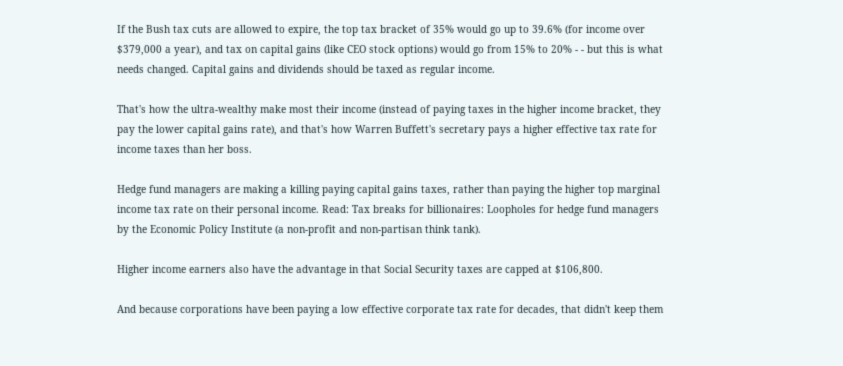If the Bush tax cuts are allowed to expire, the top tax bracket of 35% would go up to 39.6% (for income over $379,000 a year), and tax on capital gains (like CEO stock options) would go from 15% to 20% - - but this is what needs changed. Capital gains and dividends should be taxed as regular income.

That's how the ultra-wealthy make most their income (instead of paying taxes in the higher income bracket, they pay the lower capital gains rate), and that's how Warren Buffett's secretary pays a higher effective tax rate for income taxes than her boss.

Hedge fund managers are making a killing paying capital gains taxes, rather than paying the higher top marginal income tax rate on their personal income. Read: Tax breaks for billionaires: Loopholes for hedge fund managers by the Economic Policy Institute (a non-profit and non-partisan think tank).

Higher income earners also have the advantage in that Social Security taxes are capped at $106,800.

And because corporations have been paying a low effective corporate tax rate for decades, that didn't keep them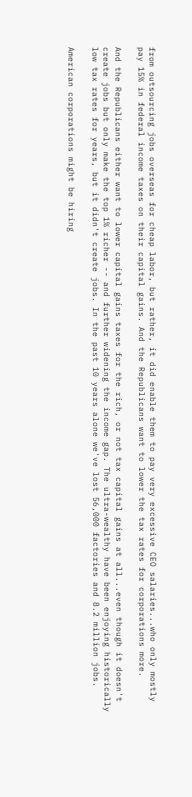from outsourcing jobs overseas for cheap labor, but rather, it did enable them to pay very excessive CEO salaries...who only mostly pay 15% in federal income taxes on their capital gains. And the Republicans want to lower the tax rates for corporations more.

And the Republicans either want to lower capital gains taxes for the rich, or not tax capital gains at all...even though it doesn't create jobs but only make the top 1% richer -- and further widening the income gap. The ultra-wealthy have been enjoying historically low tax rates for years, but it didn't create jobs. In the past 10 years alone we've lost 56,000 factories and 8.2 million jobs.

American corporations might be hiring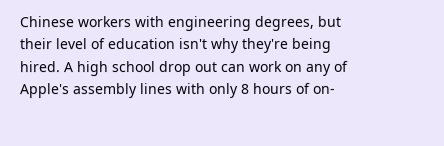Chinese workers with engineering degrees, but their level of education isn't why they're being hired. A high school drop out can work on any of Apple's assembly lines with only 8 hours of on-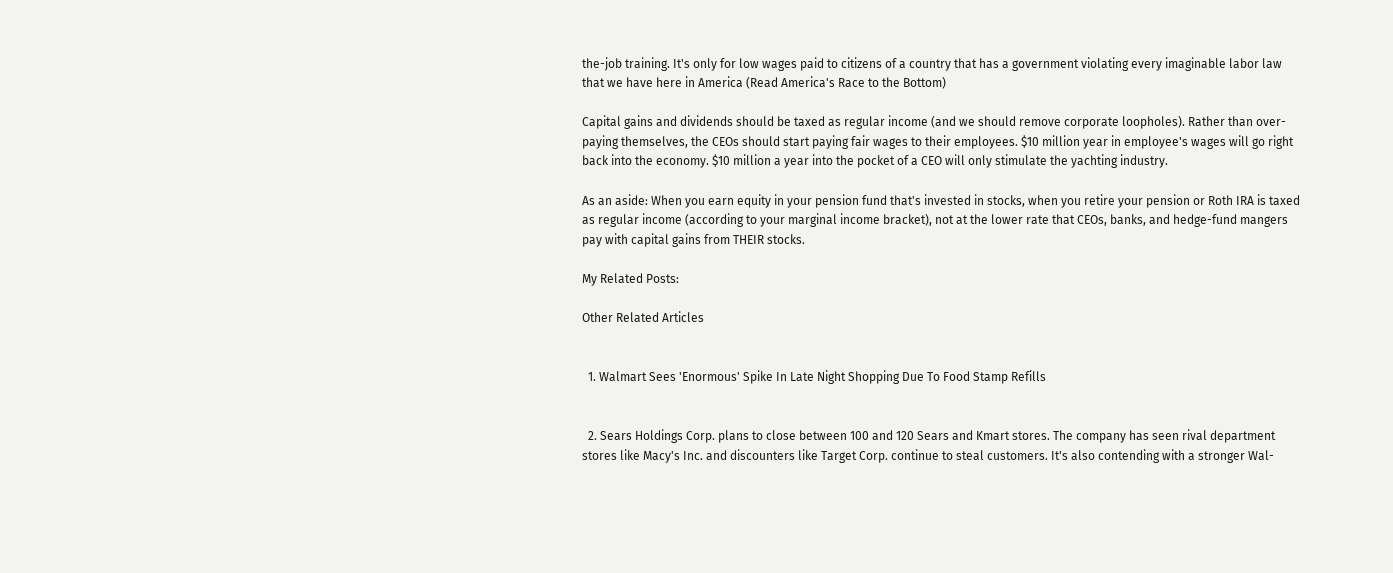the-job training. It's only for low wages paid to citizens of a country that has a government violating every imaginable labor law that we have here in America (Read America's Race to the Bottom)

Capital gains and dividends should be taxed as regular income (and we should remove corporate loopholes). Rather than over-paying themselves, the CEOs should start paying fair wages to their employees. $10 million year in employee's wages will go right back into the economy. $10 million a year into the pocket of a CEO will only stimulate the yachting industry.

As an aside: When you earn equity in your pension fund that's invested in stocks, when you retire your pension or Roth IRA is taxed as regular income (according to your marginal income bracket), not at the lower rate that CEOs, banks, and hedge-fund mangers pay with capital gains from THEIR stocks.

My Related Posts:

Other Related Articles


  1. Walmart Sees 'Enormous' Spike In Late Night Shopping Due To Food Stamp Refills


  2. Sears Holdings Corp. plans to close between 100 and 120 Sears and Kmart stores. The company has seen rival department stores like Macy's Inc. and discounters like Target Corp. continue to steal customers. It's also contending with a stronger Wal-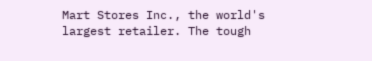Mart Stores Inc., the world's largest retailer. The tough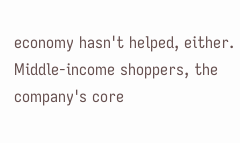economy hasn't helped, either. Middle-income shoppers, the company's core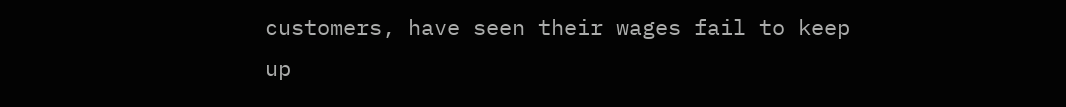customers, have seen their wages fail to keep up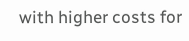with higher costs for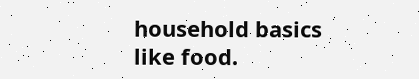household basics like food.